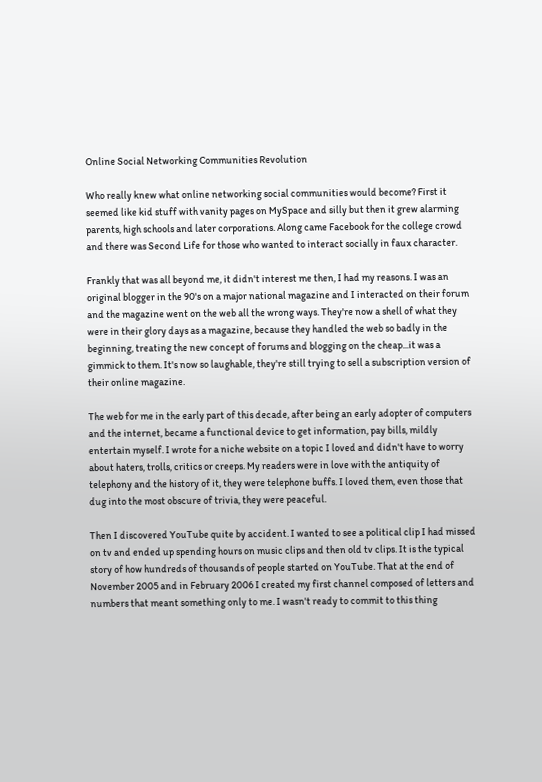Online Social Networking Communities Revolution

Who really knew what online networking social communities would become? First it seemed like kid stuff with vanity pages on MySpace and silly but then it grew alarming parents, high schools and later corporations. Along came Facebook for the college crowd and there was Second Life for those who wanted to interact socially in faux character.

Frankly that was all beyond me, it didn't interest me then, I had my reasons. I was an original blogger in the 90's on a major national magazine and I interacted on their forum and the magazine went on the web all the wrong ways. They're now a shell of what they were in their glory days as a magazine, because they handled the web so badly in the beginning, treating the new concept of forums and blogging on the cheap...it was a gimmick to them. It's now so laughable, they're still trying to sell a subscription version of their online magazine.

The web for me in the early part of this decade, after being an early adopter of computers and the internet, became a functional device to get information, pay bills, mildly entertain myself. I wrote for a niche website on a topic I loved and didn't have to worry about haters, trolls, critics or creeps. My readers were in love with the antiquity of telephony and the history of it, they were telephone buffs. I loved them, even those that dug into the most obscure of trivia, they were peaceful.

Then I discovered YouTube quite by accident. I wanted to see a political clip I had missed on tv and ended up spending hours on music clips and then old tv clips. It is the typical story of how hundreds of thousands of people started on YouTube. That at the end of November 2005 and in February 2006 I created my first channel composed of letters and numbers that meant something only to me. I wasn't ready to commit to this thing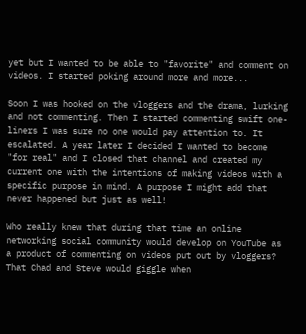yet but I wanted to be able to "favorite" and comment on videos. I started poking around more and more...

Soon I was hooked on the vloggers and the drama, lurking and not commenting. Then I started commenting swift one-liners I was sure no one would pay attention to. It escalated. A year later I decided I wanted to become "for real" and I closed that channel and created my current one with the intentions of making videos with a specific purpose in mind. A purpose I might add that never happened but just as well!

Who really knew that during that time an online networking social community would develop on YouTube as a product of commenting on videos put out by vloggers? That Chad and Steve would giggle when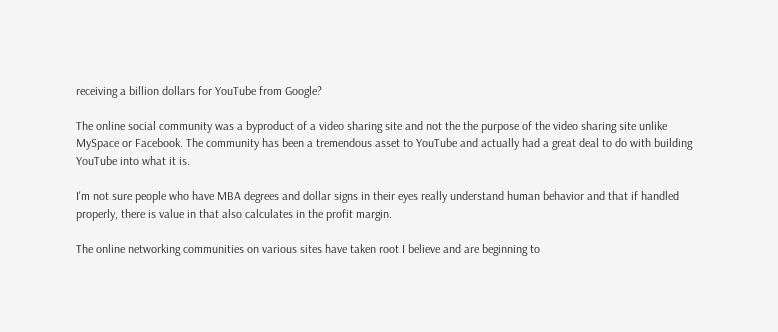receiving a billion dollars for YouTube from Google?

The online social community was a byproduct of a video sharing site and not the the purpose of the video sharing site unlike MySpace or Facebook. The community has been a tremendous asset to YouTube and actually had a great deal to do with building YouTube into what it is.

I'm not sure people who have MBA degrees and dollar signs in their eyes really understand human behavior and that if handled properly, there is value in that also calculates in the profit margin.

The online networking communities on various sites have taken root I believe and are beginning to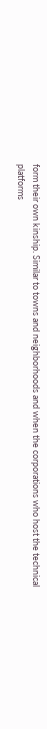form their own kinship. Similar to towns and neighborhoods and when the corporations who host the technical platforms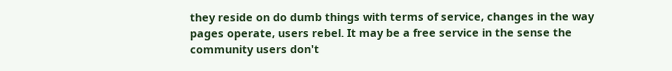they reside on do dumb things with terms of service, changes in the way pages operate, users rebel. It may be a free service in the sense the community users don't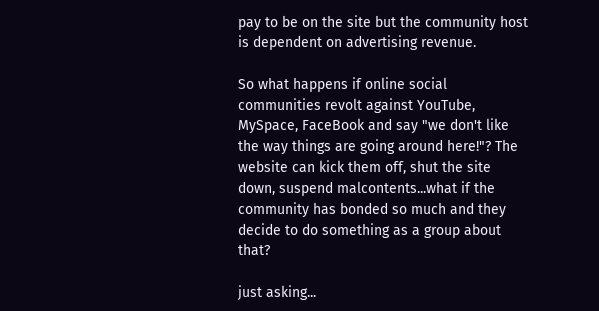pay to be on the site but the community host is dependent on advertising revenue.

So what happens if online social communities revolt against YouTube, MySpace, FaceBook and say "we don't like the way things are going around here!"? The website can kick them off, shut the site down, suspend malcontents...what if the community has bonded so much and they decide to do something as a group about that?

just asking...